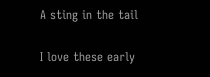A sting in the tail

I love these early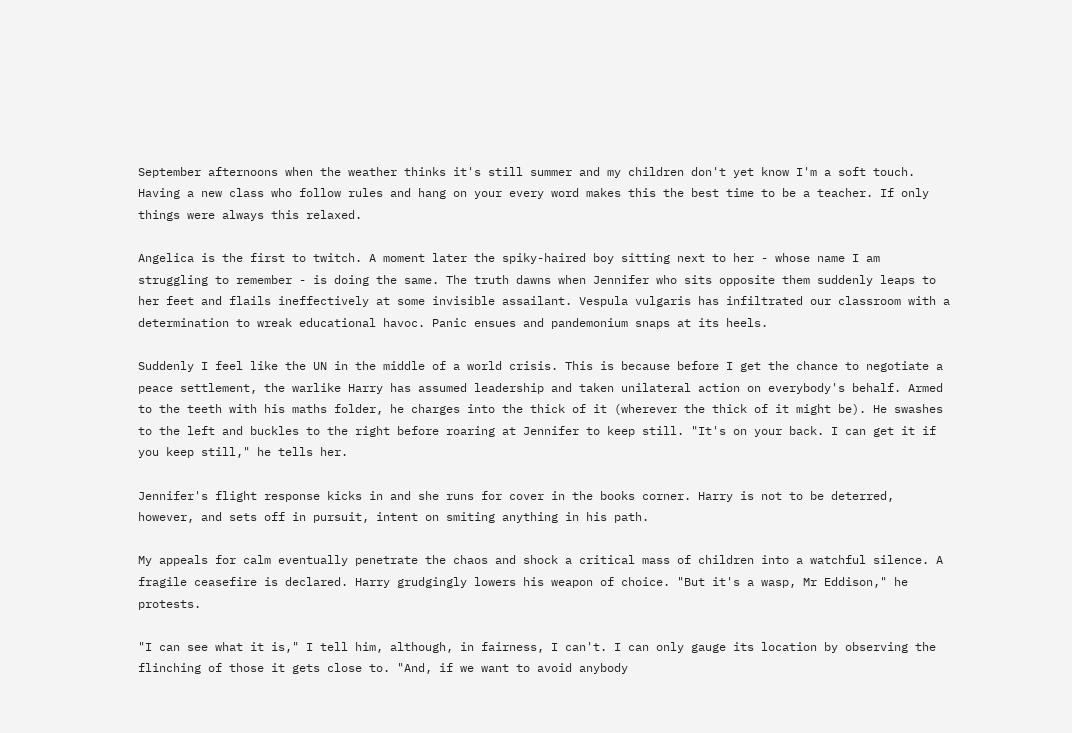September afternoons when the weather thinks it's still summer and my children don't yet know I'm a soft touch. Having a new class who follow rules and hang on your every word makes this the best time to be a teacher. If only things were always this relaxed.

Angelica is the first to twitch. A moment later the spiky-haired boy sitting next to her - whose name I am struggling to remember - is doing the same. The truth dawns when Jennifer who sits opposite them suddenly leaps to her feet and flails ineffectively at some invisible assailant. Vespula vulgaris has infiltrated our classroom with a determination to wreak educational havoc. Panic ensues and pandemonium snaps at its heels.

Suddenly I feel like the UN in the middle of a world crisis. This is because before I get the chance to negotiate a peace settlement, the warlike Harry has assumed leadership and taken unilateral action on everybody's behalf. Armed to the teeth with his maths folder, he charges into the thick of it (wherever the thick of it might be). He swashes to the left and buckles to the right before roaring at Jennifer to keep still. "It's on your back. I can get it if you keep still," he tells her.

Jennifer's flight response kicks in and she runs for cover in the books corner. Harry is not to be deterred, however, and sets off in pursuit, intent on smiting anything in his path.

My appeals for calm eventually penetrate the chaos and shock a critical mass of children into a watchful silence. A fragile ceasefire is declared. Harry grudgingly lowers his weapon of choice. "But it's a wasp, Mr Eddison," he protests.

"I can see what it is," I tell him, although, in fairness, I can't. I can only gauge its location by observing the flinching of those it gets close to. "And, if we want to avoid anybody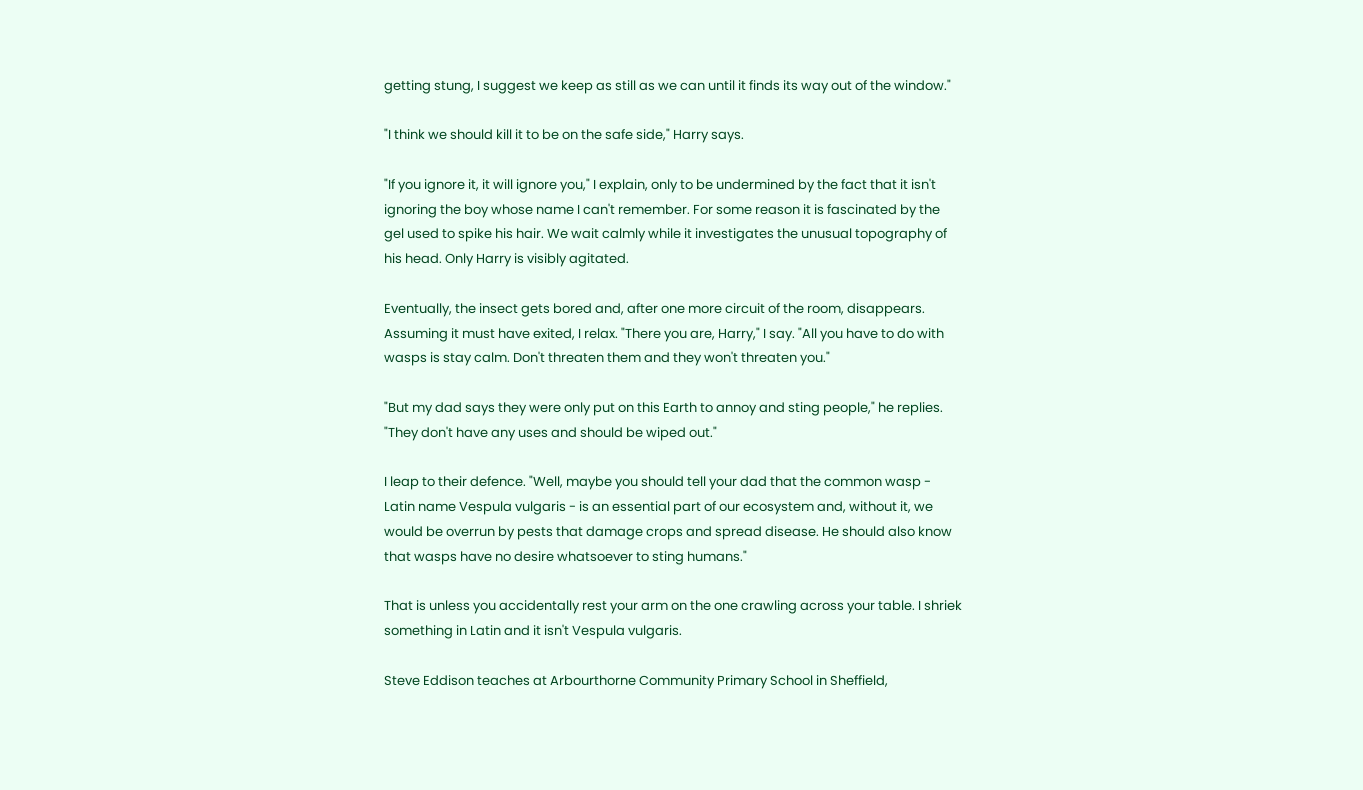getting stung, I suggest we keep as still as we can until it finds its way out of the window."

"I think we should kill it to be on the safe side," Harry says.

"If you ignore it, it will ignore you," I explain, only to be undermined by the fact that it isn't ignoring the boy whose name I can't remember. For some reason it is fascinated by the gel used to spike his hair. We wait calmly while it investigates the unusual topography of his head. Only Harry is visibly agitated.

Eventually, the insect gets bored and, after one more circuit of the room, disappears. Assuming it must have exited, I relax. "There you are, Harry," I say. "All you have to do with wasps is stay calm. Don't threaten them and they won't threaten you."

"But my dad says they were only put on this Earth to annoy and sting people," he replies. "They don't have any uses and should be wiped out."

I leap to their defence. "Well, maybe you should tell your dad that the common wasp - Latin name Vespula vulgaris - is an essential part of our ecosystem and, without it, we would be overrun by pests that damage crops and spread disease. He should also know that wasps have no desire whatsoever to sting humans."

That is unless you accidentally rest your arm on the one crawling across your table. I shriek something in Latin and it isn't Vespula vulgaris.

Steve Eddison teaches at Arbourthorne Community Primary School in Sheffield,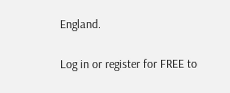England.

Log in or register for FREE to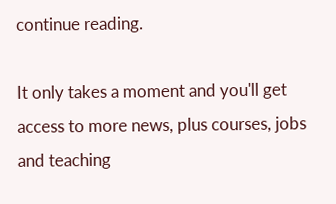continue reading.

It only takes a moment and you'll get access to more news, plus courses, jobs and teaching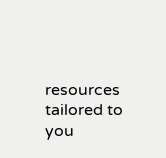resources tailored to you